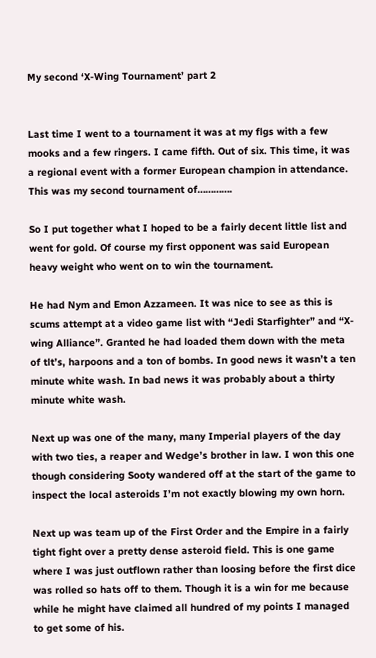My second ‘X-Wing Tournament’ part 2


Last time I went to a tournament it was at my flgs with a few mooks and a few ringers. I came fifth. Out of six. This time, it was a regional event with a former European champion in attendance. This was my second tournament of………….

So I put together what I hoped to be a fairly decent little list and went for gold. Of course my first opponent was said European heavy weight who went on to win the tournament.

He had Nym and Emon Azzameen. It was nice to see as this is scums attempt at a video game list with “Jedi Starfighter” and “X-wing Alliance”. Granted he had loaded them down with the meta of tlt’s, harpoons and a ton of bombs. In good news it wasn’t a ten minute white wash. In bad news it was probably about a thirty minute white wash.

Next up was one of the many, many Imperial players of the day with two ties, a reaper and Wedge’s brother in law. I won this one though considering Sooty wandered off at the start of the game to inspect the local asteroids I’m not exactly blowing my own horn.

Next up was team up of the First Order and the Empire in a fairly tight fight over a pretty dense asteroid field. This is one game where I was just outflown rather than loosing before the first dice was rolled so hats off to them. Though it is a win for me because while he might have claimed all hundred of my points I managed to get some of his.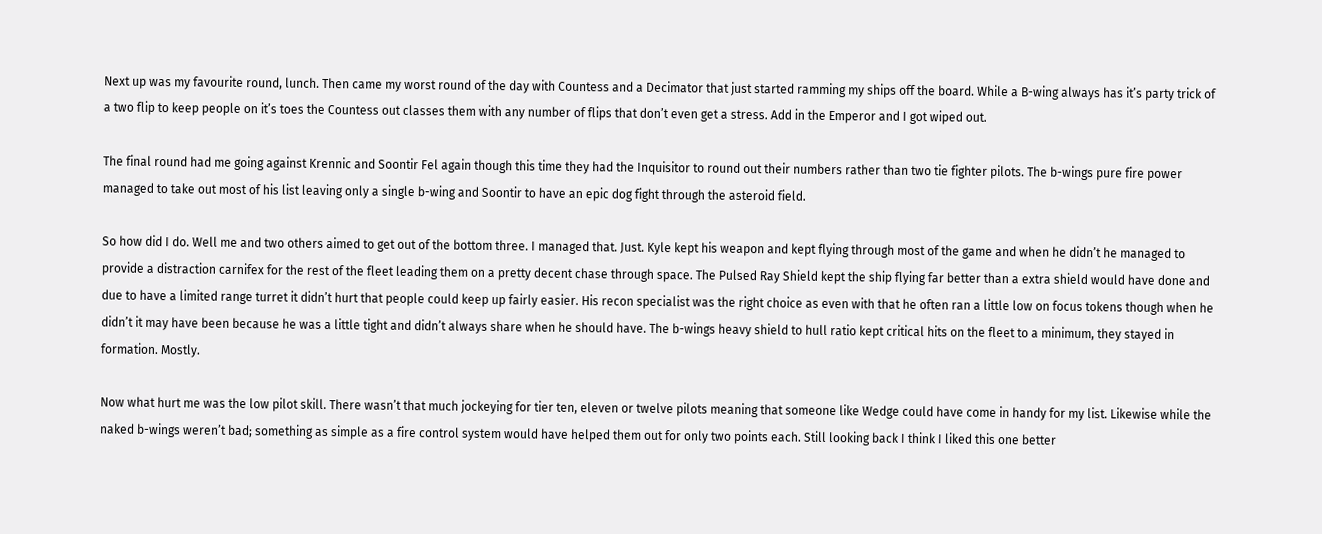Next up was my favourite round, lunch. Then came my worst round of the day with Countess and a Decimator that just started ramming my ships off the board. While a B-wing always has it’s party trick of a two flip to keep people on it’s toes the Countess out classes them with any number of flips that don’t even get a stress. Add in the Emperor and I got wiped out.

The final round had me going against Krennic and Soontir Fel again though this time they had the Inquisitor to round out their numbers rather than two tie fighter pilots. The b-wings pure fire power managed to take out most of his list leaving only a single b-wing and Soontir to have an epic dog fight through the asteroid field.

So how did I do. Well me and two others aimed to get out of the bottom three. I managed that. Just. Kyle kept his weapon and kept flying through most of the game and when he didn’t he managed to provide a distraction carnifex for the rest of the fleet leading them on a pretty decent chase through space. The Pulsed Ray Shield kept the ship flying far better than a extra shield would have done and due to have a limited range turret it didn’t hurt that people could keep up fairly easier. His recon specialist was the right choice as even with that he often ran a little low on focus tokens though when he didn’t it may have been because he was a little tight and didn’t always share when he should have. The b-wings heavy shield to hull ratio kept critical hits on the fleet to a minimum, they stayed in formation. Mostly.

Now what hurt me was the low pilot skill. There wasn’t that much jockeying for tier ten, eleven or twelve pilots meaning that someone like Wedge could have come in handy for my list. Likewise while the naked b-wings weren’t bad; something as simple as a fire control system would have helped them out for only two points each. Still looking back I think I liked this one better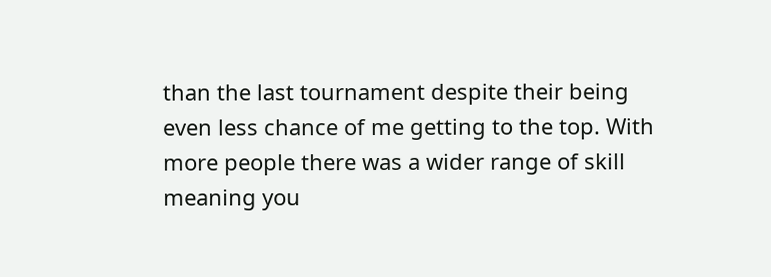than the last tournament despite their being even less chance of me getting to the top. With more people there was a wider range of skill meaning you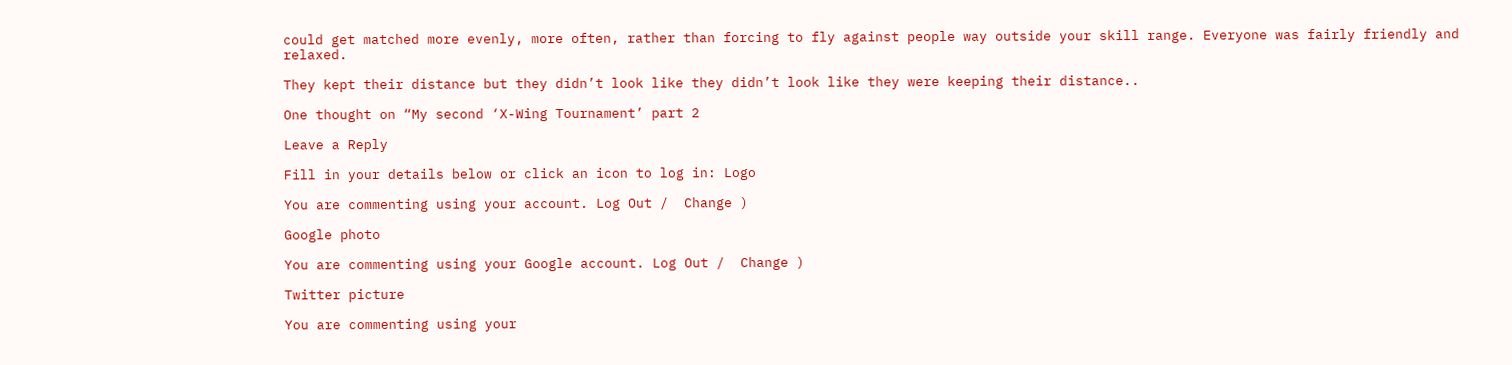could get matched more evenly, more often, rather than forcing to fly against people way outside your skill range. Everyone was fairly friendly and relaxed.

They kept their distance but they didn’t look like they didn’t look like they were keeping their distance..

One thought on “My second ‘X-Wing Tournament’ part 2

Leave a Reply

Fill in your details below or click an icon to log in: Logo

You are commenting using your account. Log Out /  Change )

Google photo

You are commenting using your Google account. Log Out /  Change )

Twitter picture

You are commenting using your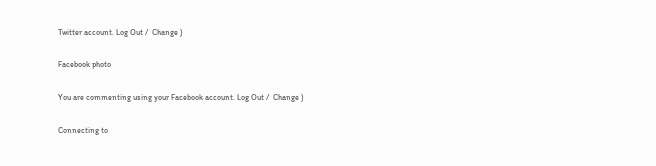Twitter account. Log Out /  Change )

Facebook photo

You are commenting using your Facebook account. Log Out /  Change )

Connecting to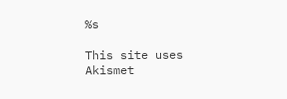%s

This site uses Akismet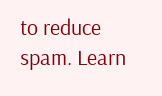to reduce spam. Learn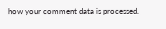how your comment data is processed.